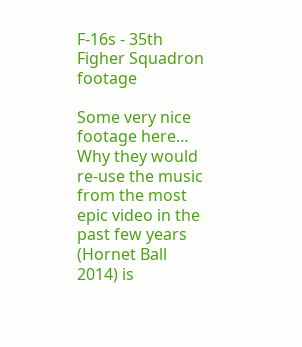F-16s - 35th Figher Squadron footage

Some very nice footage here… Why they would re-use the music from the most epic video in the past few years (Hornet Ball 2014) is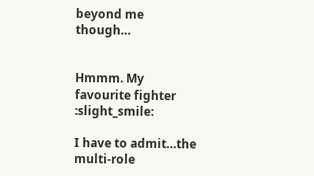beyond me though…


Hmmm. My favourite fighter :slight_smile:

I have to admit…the multi-role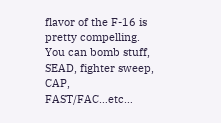flavor of the F-16 is pretty compelling. You can bomb stuff, SEAD, fighter sweep, CAP, FAST/FAC…etc…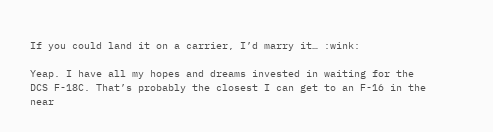If you could land it on a carrier, I’d marry it… :wink:

Yeap. I have all my hopes and dreams invested in waiting for the DCS F-18C. That’s probably the closest I can get to an F-16 in the near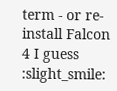term - or re-install Falcon 4 I guess :slight_smile: